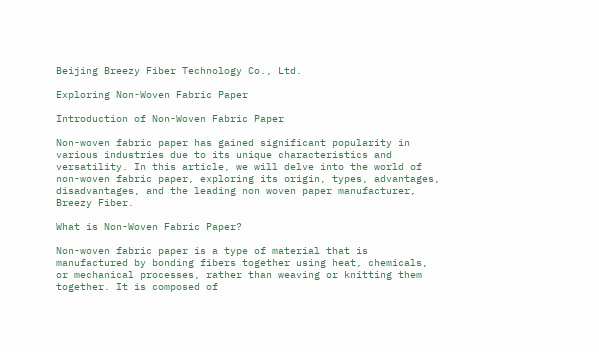Beijing Breezy Fiber Technology Co., Ltd.

Exploring Non-Woven Fabric Paper

Introduction of Non-Woven Fabric Paper

Non-woven fabric paper has gained significant popularity in various industries due to its unique characteristics and versatility. In this article, we will delve into the world of non-woven fabric paper, exploring its origin, types, advantages, disadvantages, and the leading non woven paper manufacturer, Breezy Fiber.

What is Non-Woven Fabric Paper?

Non-woven fabric paper is a type of material that is manufactured by bonding fibers together using heat, chemicals, or mechanical processes, rather than weaving or knitting them together. It is composed of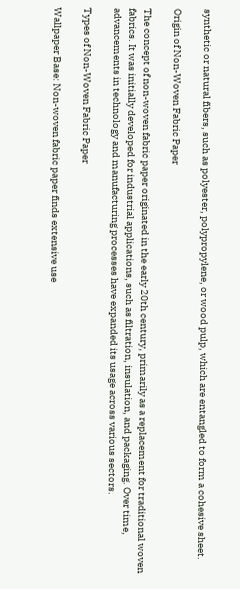synthetic or natural fibers, such as polyester, polypropylene, or wood pulp, which are entangled to form a cohesive sheet.

Origin of Non-Woven Fabric Paper

The concept of non-woven fabric paper originated in the early 20th century, primarily as a replacement for traditional woven fabrics. It was initially developed for industrial applications, such as filtration, insulation, and packaging. Over time, advancements in technology and manufacturing processes have expanded its usage across various sectors.

Types of Non-Woven Fabric Paper

Wallpaper Base: Non-woven fabric paper finds extensive use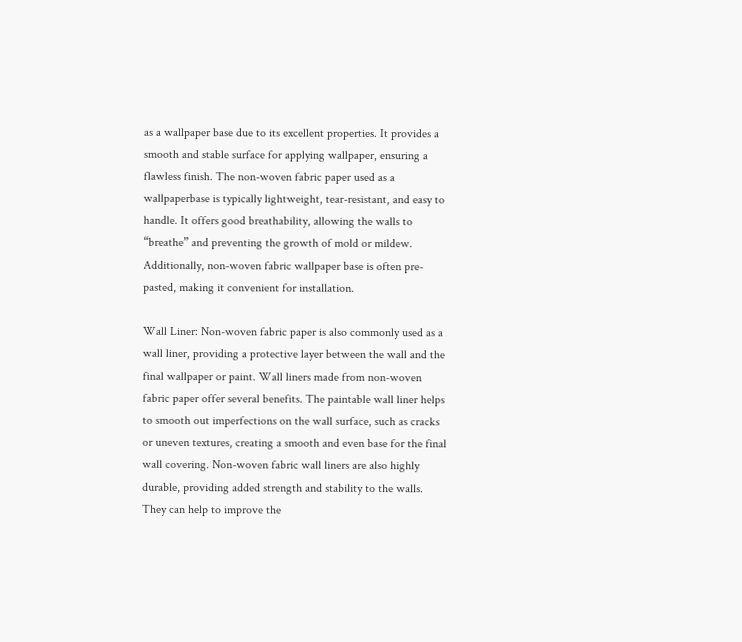as a wallpaper base due to its excellent properties. It provides a smooth and stable surface for applying wallpaper, ensuring a flawless finish. The non-woven fabric paper used as a wallpaperbase is typically lightweight, tear-resistant, and easy to handle. It offers good breathability, allowing the walls to “breathe” and preventing the growth of mold or mildew. Additionally, non-woven fabric wallpaper base is often pre-pasted, making it convenient for installation.

Wall Liner: Non-woven fabric paper is also commonly used as a wall liner, providing a protective layer between the wall and the final wallpaper or paint. Wall liners made from non-woven fabric paper offer several benefits. The paintable wall liner helps to smooth out imperfections on the wall surface, such as cracks or uneven textures, creating a smooth and even base for the final wall covering. Non-woven fabric wall liners are also highly durable, providing added strength and stability to the walls. They can help to improve the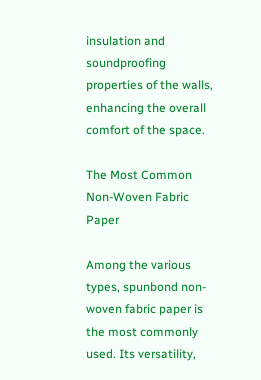insulation and soundproofing properties of the walls, enhancing the overall comfort of the space.

The Most Common Non-Woven Fabric Paper

Among the various types, spunbond non-woven fabric paper is the most commonly used. Its versatility,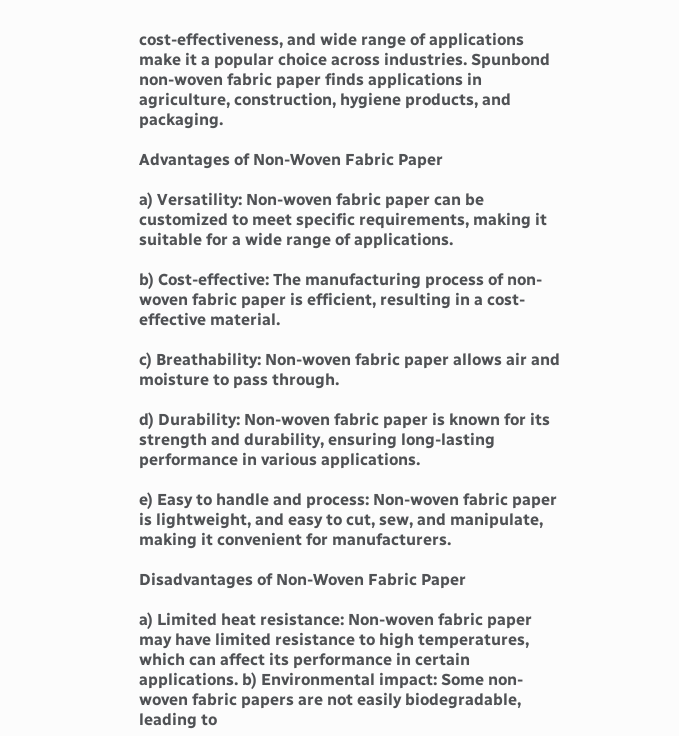cost-effectiveness, and wide range of applications make it a popular choice across industries. Spunbond non-woven fabric paper finds applications in agriculture, construction, hygiene products, and packaging.

Advantages of Non-Woven Fabric Paper

a) Versatility: Non-woven fabric paper can be customized to meet specific requirements, making it suitable for a wide range of applications.

b) Cost-effective: The manufacturing process of non-woven fabric paper is efficient, resulting in a cost-effective material.

c) Breathability: Non-woven fabric paper allows air and moisture to pass through.

d) Durability: Non-woven fabric paper is known for its strength and durability, ensuring long-lasting performance in various applications.

e) Easy to handle and process: Non-woven fabric paper is lightweight, and easy to cut, sew, and manipulate, making it convenient for manufacturers.

Disadvantages of Non-Woven Fabric Paper

a) Limited heat resistance: Non-woven fabric paper may have limited resistance to high temperatures, which can affect its performance in certain applications. b) Environmental impact: Some non-woven fabric papers are not easily biodegradable, leading to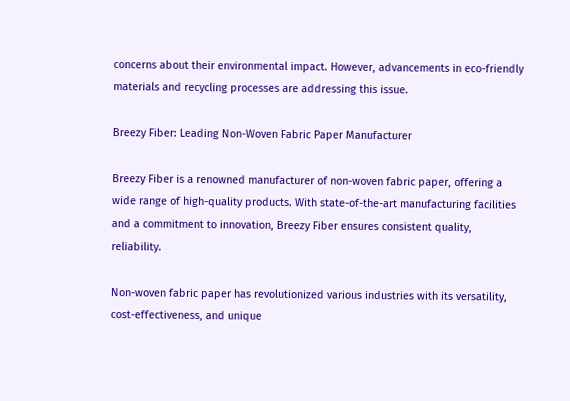concerns about their environmental impact. However, advancements in eco-friendly materials and recycling processes are addressing this issue.

Breezy Fiber: Leading Non-Woven Fabric Paper Manufacturer

Breezy Fiber is a renowned manufacturer of non-woven fabric paper, offering a wide range of high-quality products. With state-of-the-art manufacturing facilities and a commitment to innovation, Breezy Fiber ensures consistent quality, reliability.

Non-woven fabric paper has revolutionized various industries with its versatility, cost-effectiveness, and unique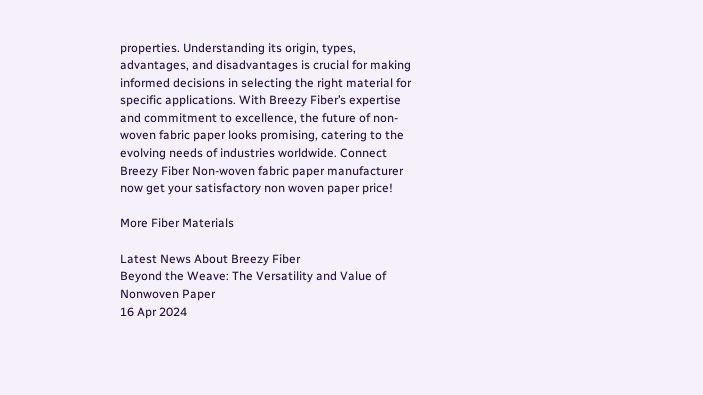properties. Understanding its origin, types, advantages, and disadvantages is crucial for making informed decisions in selecting the right material for specific applications. With Breezy Fiber’s expertise and commitment to excellence, the future of non-woven fabric paper looks promising, catering to the evolving needs of industries worldwide. Connect Breezy Fiber Non-woven fabric paper manufacturer now get your satisfactory non woven paper price!

More Fiber Materials

Latest News About Breezy Fiber
Beyond the Weave: The Versatility and Value of Nonwoven Paper
16 Apr 2024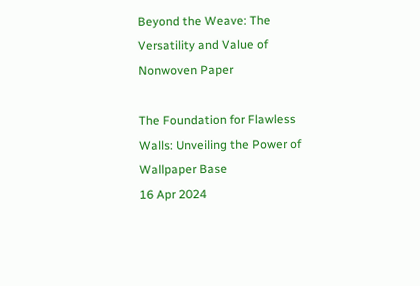Beyond the Weave: The Versatility and Value of Nonwoven Paper

The Foundation for Flawless Walls: Unveiling the Power of Wallpaper Base
16 Apr 2024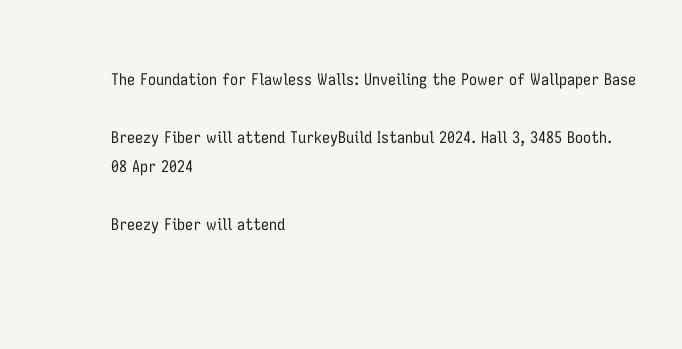The Foundation for Flawless Walls: Unveiling the Power of Wallpaper Base

Breezy Fiber will attend TurkeyBuild Istanbul 2024. Hall 3, 3485 Booth.
08 Apr 2024

Breezy Fiber will attend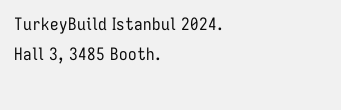TurkeyBuild Istanbul 2024. Hall 3, 3485 Booth.